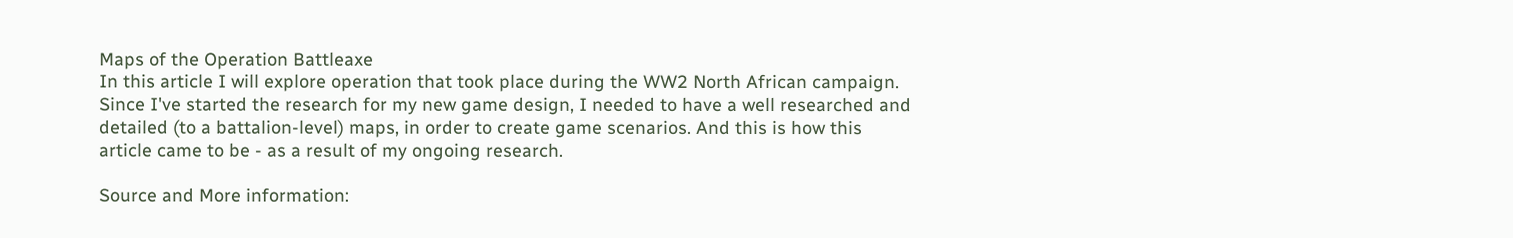Maps of the Operation Battleaxe
In this article I will explore operation that took place during the WW2 North African campaign. Since I've started the research for my new game design, I needed to have a well researched and detailed (to a battalion-level) maps, in order to create game scenarios. And this is how this article came to be - as a result of my ongoing research.

Source and More information: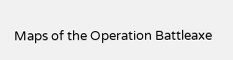Maps of the Operation Battleaxe